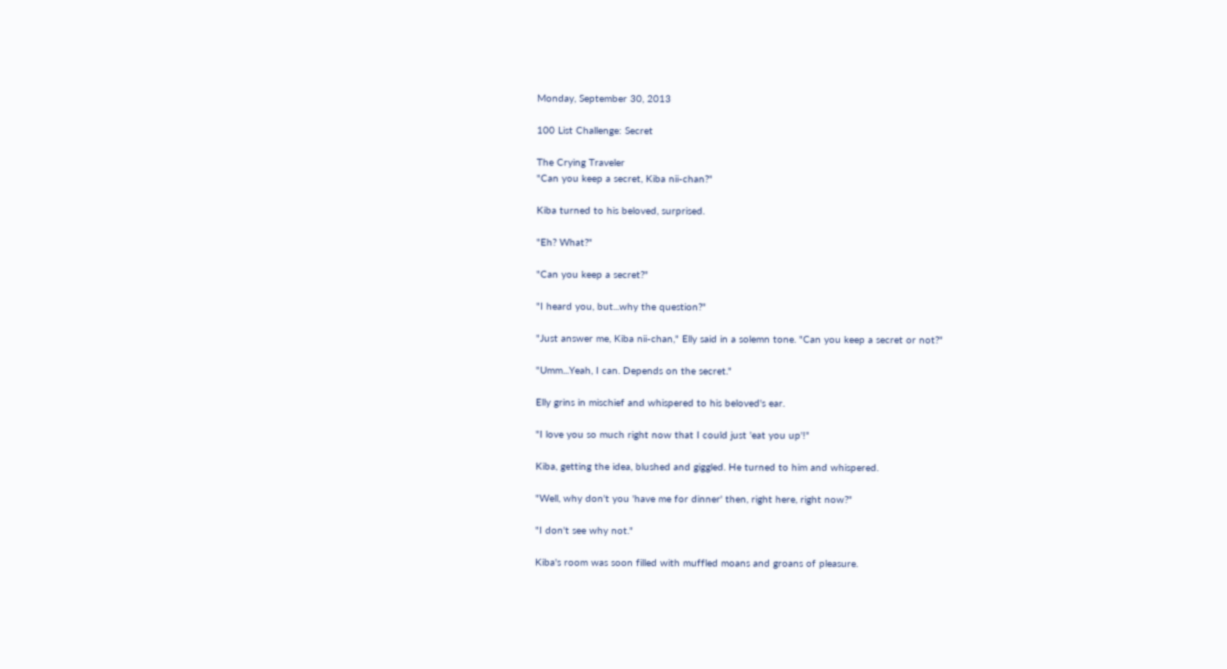Monday, September 30, 2013

100 List Challenge: Secret

The Crying Traveler
"Can you keep a secret, Kiba nii-chan?"

Kiba turned to his beloved, surprised.

"Eh? What?"

"Can you keep a secret?"

"I heard you, but...why the question?"

"Just answer me, Kiba nii-chan," Elly said in a solemn tone. "Can you keep a secret or not?"

"Umm...Yeah, I can. Depends on the secret."

Elly grins in mischief and whispered to his beloved's ear.

"I love you so much right now that I could just 'eat you up'!"

Kiba, getting the idea, blushed and giggled. He turned to him and whispered.

"Well, why don't you 'have me for dinner' then, right here, right now?"

"I don't see why not."

Kiba's room was soon filled with muffled moans and groans of pleasure.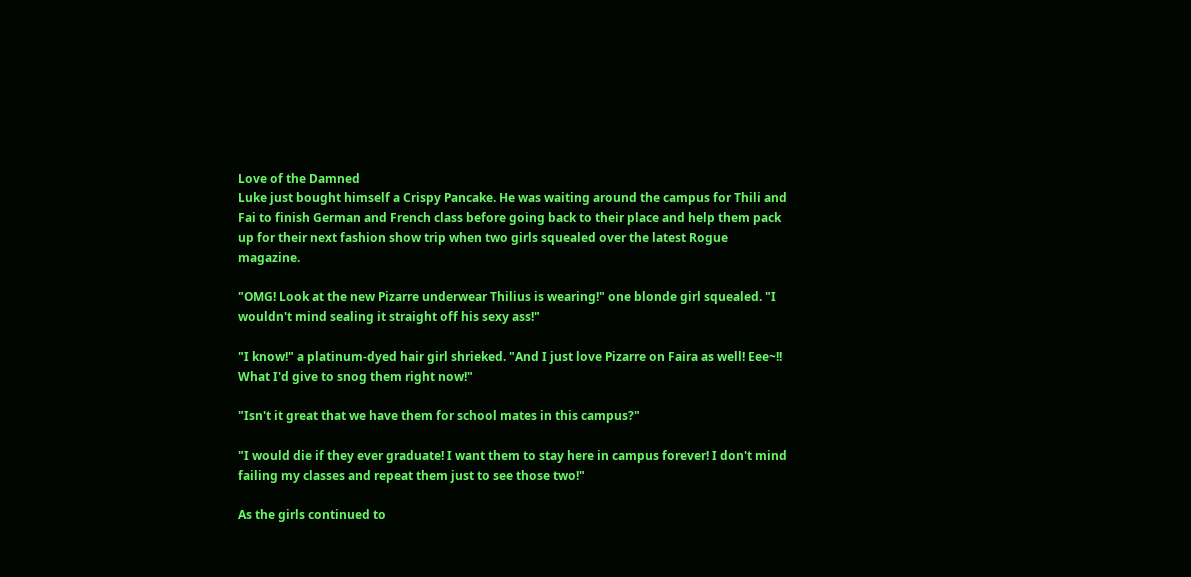Love of the Damned
Luke just bought himself a Crispy Pancake. He was waiting around the campus for Thili and Fai to finish German and French class before going back to their place and help them pack up for their next fashion show trip when two girls squealed over the latest Rogue magazine.

"OMG! Look at the new Pizarre underwear Thilius is wearing!" one blonde girl squealed. "I wouldn't mind sealing it straight off his sexy ass!"

"I know!" a platinum-dyed hair girl shrieked. "And I just love Pizarre on Faira as well! Eee~!! What I'd give to snog them right now!"

"Isn't it great that we have them for school mates in this campus?"

"I would die if they ever graduate! I want them to stay here in campus forever! I don't mind failing my classes and repeat them just to see those two!"

As the girls continued to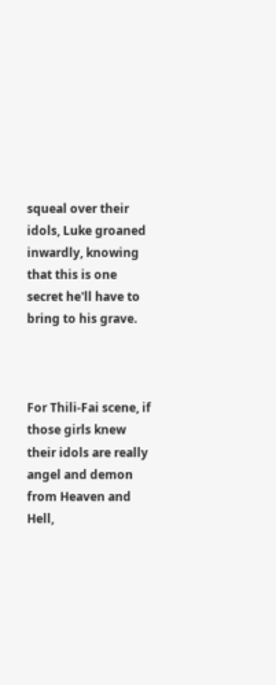squeal over their idols, Luke groaned inwardly, knowing that this is one secret he'll have to bring to his grave.



For Thili-Fai scene, if those girls knew their idols are really angel and demon from Heaven and Hell,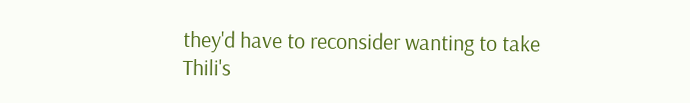they'd have to reconsider wanting to take Thili's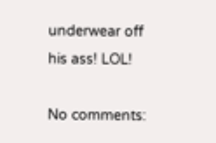underwear off his ass! LOL!

No comments: